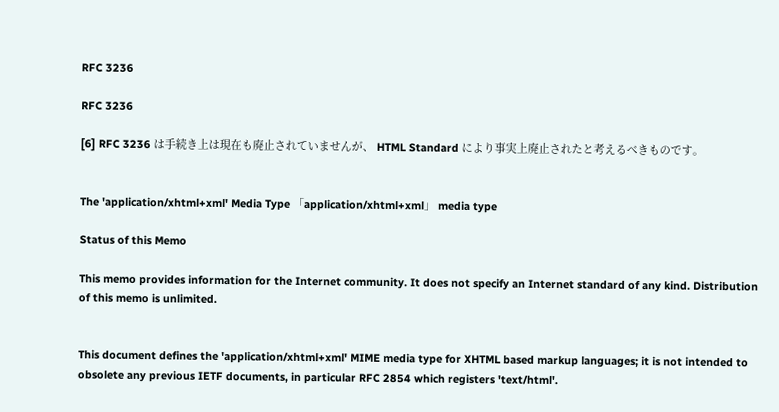RFC 3236

RFC 3236

[6] RFC 3236 は手続き上は現在も廃止されていませんが、 HTML Standard により事実上廃止されたと考えるべきものです。


The 'application/xhtml+xml' Media Type 「application/xhtml+xml」 media type

Status of this Memo

This memo provides information for the Internet community. It does not specify an Internet standard of any kind. Distribution of this memo is unlimited.


This document defines the 'application/xhtml+xml' MIME media type for XHTML based markup languages; it is not intended to obsolete any previous IETF documents, in particular RFC 2854 which registers 'text/html'.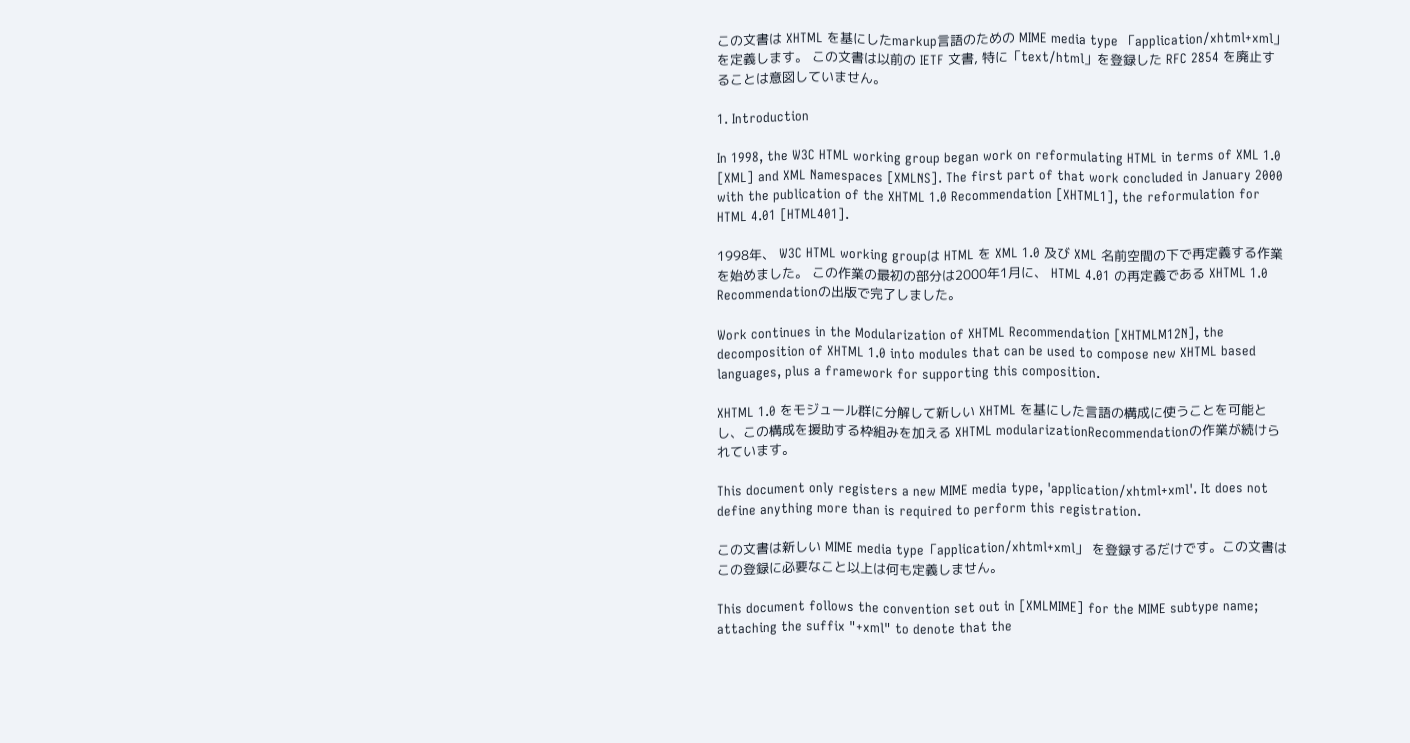この文書は XHTML を基にしたmarkup言語のための MIME media type 「application/xhtml+xml」を定義します。 この文書は以前の IETF 文書, 特に「text/html」を登録した RFC 2854 を廃止することは意図していません。

1. Introduction

In 1998, the W3C HTML working group began work on reformulating HTML in terms of XML 1.0 [XML] and XML Namespaces [XMLNS]. The first part of that work concluded in January 2000 with the publication of the XHTML 1.0 Recommendation [XHTML1], the reformulation for HTML 4.01 [HTML401].

1998年、 W3C HTML working groupは HTML を XML 1.0 及び XML 名前空間の下で再定義する作業を始めました。 この作業の最初の部分は2000年1月に、 HTML 4.01 の再定義である XHTML 1.0 Recommendationの出版で完了しました。

Work continues in the Modularization of XHTML Recommendation [XHTMLM12N], the decomposition of XHTML 1.0 into modules that can be used to compose new XHTML based languages, plus a framework for supporting this composition.

XHTML 1.0 をモジュール群に分解して新しい XHTML を基にした言語の構成に使うことを可能とし、この構成を援助する枠組みを加える XHTML modularizationRecommendationの作業が続けられています。

This document only registers a new MIME media type, 'application/xhtml+xml'. It does not define anything more than is required to perform this registration.

この文書は新しい MIME media type「application/xhtml+xml」 を登録するだけです。この文書はこの登録に必要なこと以上は何も定義しません。

This document follows the convention set out in [XMLMIME] for the MIME subtype name; attaching the suffix "+xml" to denote that the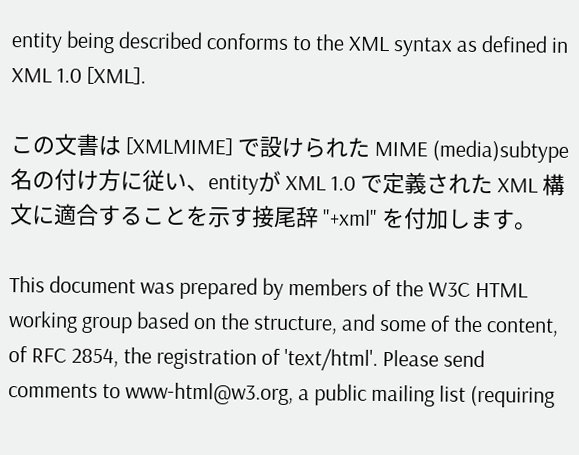entity being described conforms to the XML syntax as defined in XML 1.0 [XML].

この文書は [XMLMIME] で設けられた MIME (media)subtype名の付け方に従い、entityが XML 1.0 で定義された XML 構文に適合することを示す接尾辞 "+xml" を付加します。

This document was prepared by members of the W3C HTML working group based on the structure, and some of the content, of RFC 2854, the registration of 'text/html'. Please send comments to www-html@w3.org, a public mailing list (requiring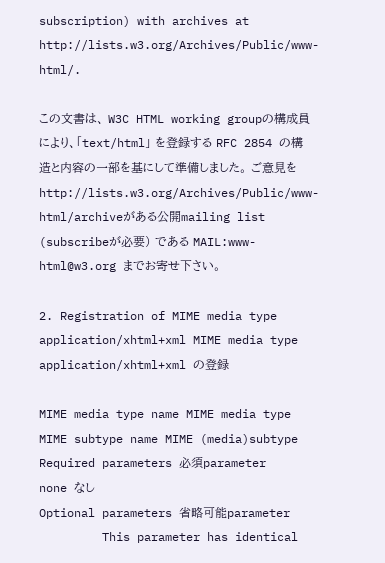subscription) with archives at http://lists.w3.org/Archives/Public/www-html/.

この文書は、 W3C HTML working groupの構成員により、「text/html」 を登録する RFC 2854 の構造と内容の一部を基にして準備しました。 ご意見を http://lists.w3.org/Archives/Public/www-html/archiveがある公開mailing list (subscribeが必要) である MAIL:www-html@w3.org までお寄せ下さい。

2. Registration of MIME media type application/xhtml+xml MIME media type application/xhtml+xml の登録

MIME media type name MIME media type
MIME subtype name MIME (media)subtype
Required parameters 必須parameter
none なし
Optional parameters 省略可能parameter
         This parameter has identical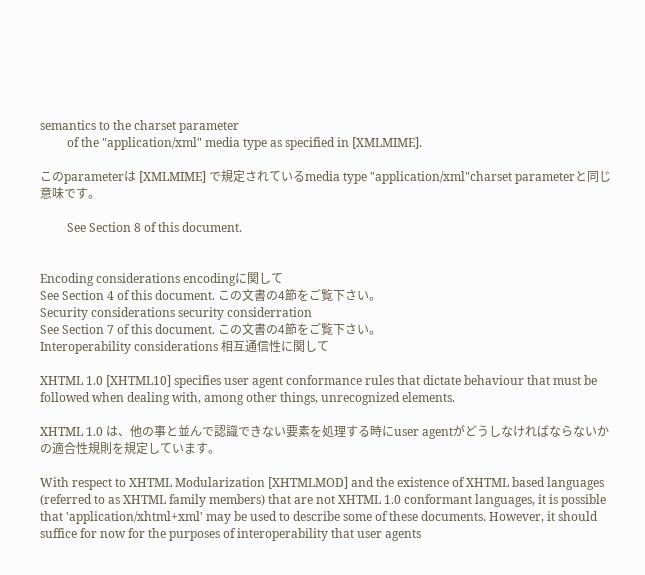semantics to the charset parameter
         of the "application/xml" media type as specified in [XMLMIME].

このparameterは [XMLMIME] で規定されているmedia type "application/xml"charset parameterと同じ意味です。

         See Section 8 of this document.


Encoding considerations encodingに関して
See Section 4 of this document. この文書の4節をご覧下さい。
Security considerations security considerration
See Section 7 of this document. この文書の4節をご覧下さい。
Interoperability considerations 相互通信性に関して

XHTML 1.0 [XHTML10] specifies user agent conformance rules that dictate behaviour that must be followed when dealing with, among other things, unrecognized elements.

XHTML 1.0 は、他の事と並んで認識できない要素を処理する時にuser agentがどうしなければならないかの適合性規則を規定しています。

With respect to XHTML Modularization [XHTMLMOD] and the existence of XHTML based languages (referred to as XHTML family members) that are not XHTML 1.0 conformant languages, it is possible that 'application/xhtml+xml' may be used to describe some of these documents. However, it should suffice for now for the purposes of interoperability that user agents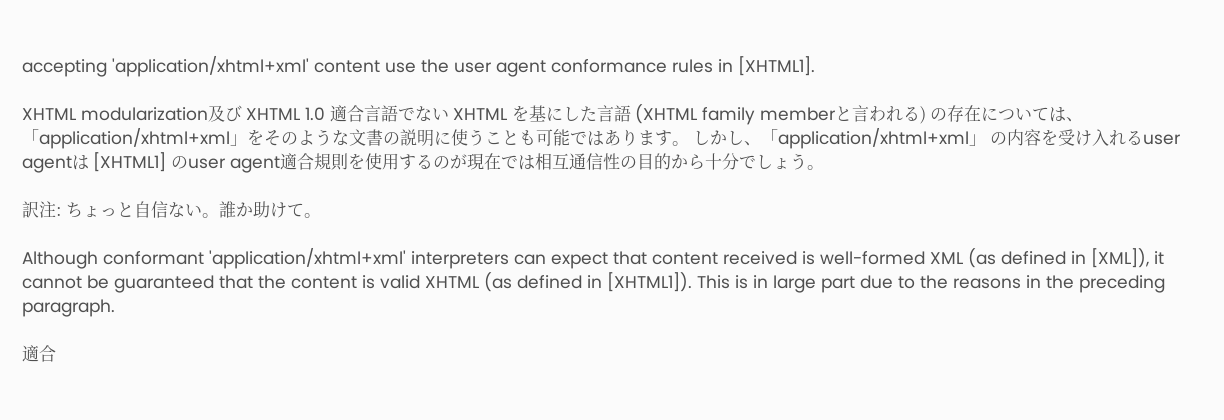accepting 'application/xhtml+xml' content use the user agent conformance rules in [XHTML1].

XHTML modularization及び XHTML 1.0 適合言語でない XHTML を基にした言語 (XHTML family memberと言われる) の存在については、「application/xhtml+xml」をそのような文書の説明に使うことも可能ではあります。 しかし、「application/xhtml+xml」 の内容を受け入れるuser agentは [XHTML1] のuser agent適合規則を使用するのが現在では相互通信性の目的から十分でしょう。

訳注: ちょっと自信ない。誰か助けて。

Although conformant 'application/xhtml+xml' interpreters can expect that content received is well-formed XML (as defined in [XML]), it cannot be guaranteed that the content is valid XHTML (as defined in [XHTML1]). This is in large part due to the reasons in the preceding paragraph.

適合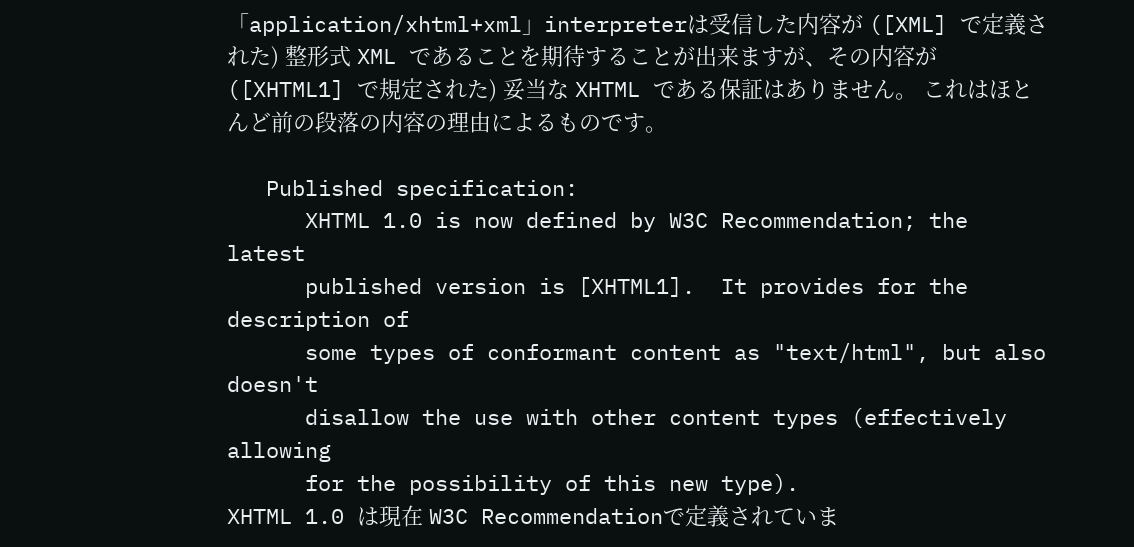「application/xhtml+xml」interpreterは受信した内容が ([XML] で定義された) 整形式 XML であることを期待することが出来ますが、その内容が ([XHTML1] で規定された) 妥当な XHTML である保証はありません。 これはほとんど前の段落の内容の理由によるものです。

   Published specification:
      XHTML 1.0 is now defined by W3C Recommendation; the latest
      published version is [XHTML1].  It provides for the description of
      some types of conformant content as "text/html", but also doesn't
      disallow the use with other content types (effectively allowing
      for the possibility of this new type).
XHTML 1.0 は現在 W3C Recommendationで定義されていま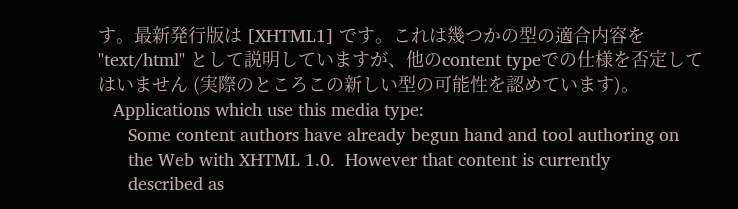す。最新発行版は [XHTML1] です。これは幾つかの型の適合内容を "text/html" として説明していますが、他のcontent typeでの仕様を否定してはいません (実際のところこの新しい型の可能性を認めています)。
   Applications which use this media type:
      Some content authors have already begun hand and tool authoring on
      the Web with XHTML 1.0.  However that content is currently
      described as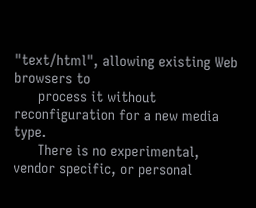"text/html", allowing existing Web browsers to
      process it without reconfiguration for a new media type.
      There is no experimental, vendor specific, or personal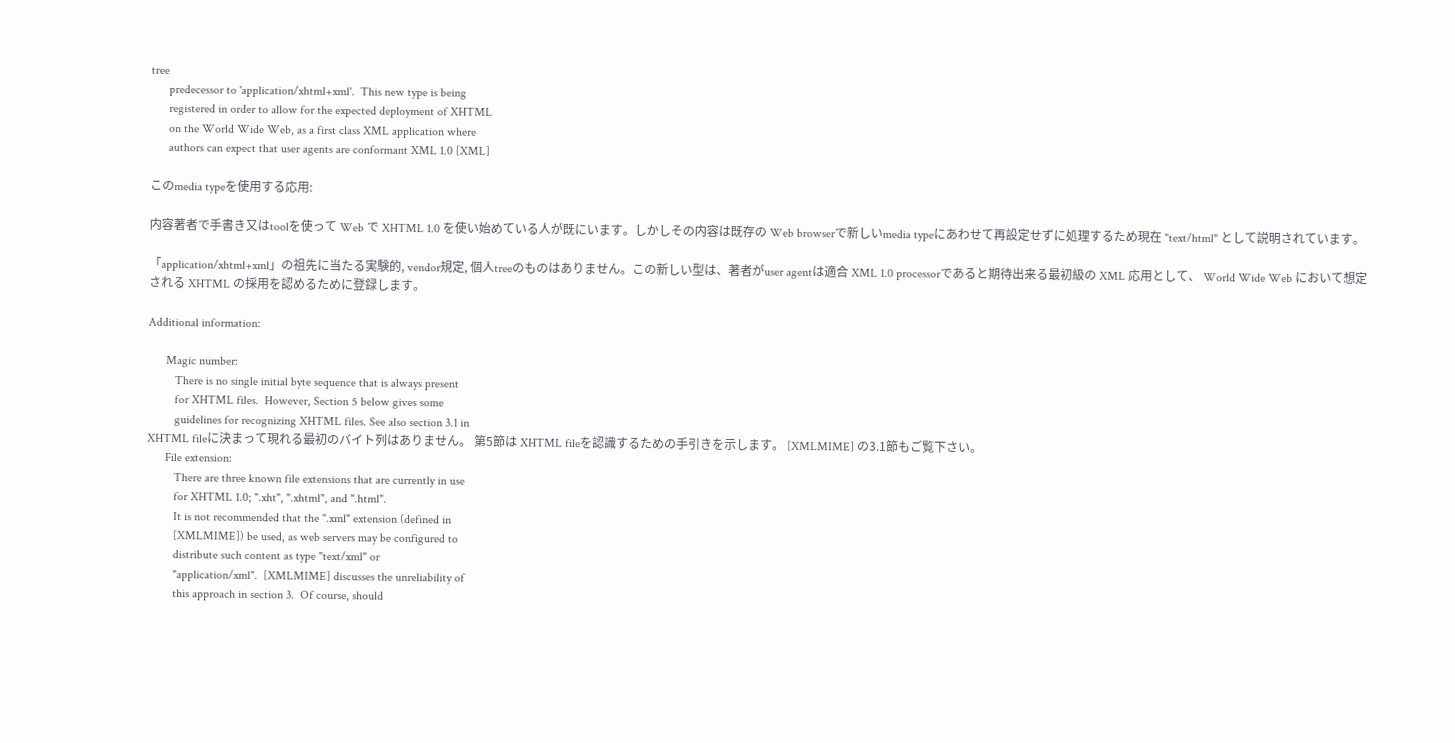tree
      predecessor to 'application/xhtml+xml'.  This new type is being
      registered in order to allow for the expected deployment of XHTML
      on the World Wide Web, as a first class XML application where
      authors can expect that user agents are conformant XML 1.0 [XML]

このmedia typeを使用する応用:

内容著者で手書き又はtoolを使って Web で XHTML 1.0 を使い始めている人が既にいます。しかしその内容は既存の Web browserで新しいmedia typeにあわせて再設定せずに処理するため現在 "text/html" として説明されています。

「application/xhtml+xml」の祖先に当たる実験的, vendor規定, 個人treeのものはありません。この新しい型は、著者がuser agentは適合 XML 1.0 processorであると期待出来る最初級の XML 応用として、 World Wide Web において想定される XHTML の採用を認めるために登録します。

Additional information:

      Magic number:
         There is no single initial byte sequence that is always present
         for XHTML files.  However, Section 5 below gives some
         guidelines for recognizing XHTML files. See also section 3.1 in
XHTML fileに決まって現れる最初のバイト列はありません。 第5節は XHTML fileを認識するための手引きを示します。 [XMLMIME] の3.1節もご覧下さい。
      File extension:
         There are three known file extensions that are currently in use
         for XHTML 1.0; ".xht", ".xhtml", and ".html".
         It is not recommended that the ".xml" extension (defined in
         [XMLMIME]) be used, as web servers may be configured to
         distribute such content as type "text/xml" or
         "application/xml".  [XMLMIME] discusses the unreliability of
         this approach in section 3.  Of course, should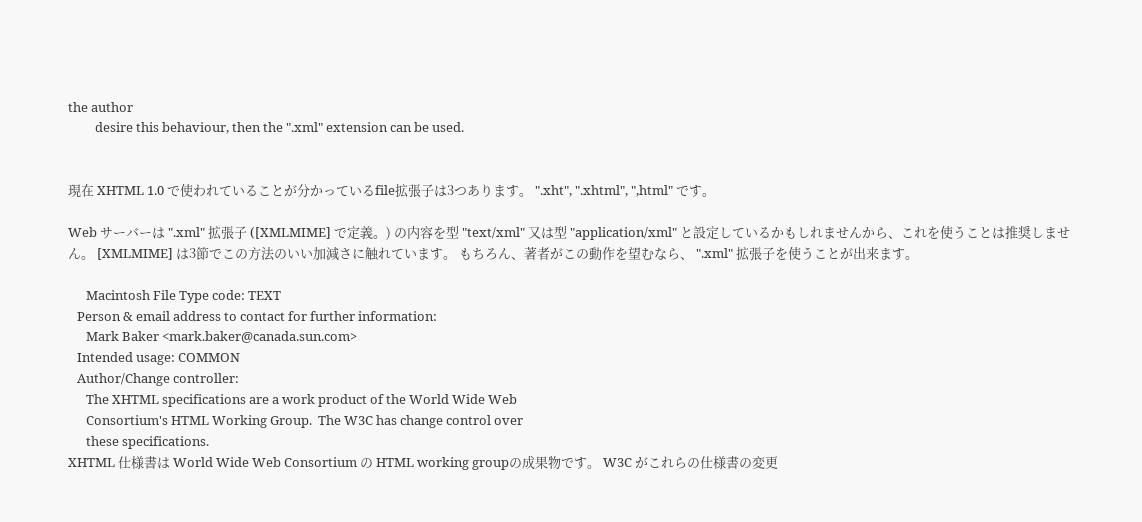the author
         desire this behaviour, then the ".xml" extension can be used.


現在 XHTML 1.0 で使われていることが分かっているfile拡張子は3つあります。 ".xht", ".xhtml", ",html" です。

Web サーバーは ".xml" 拡張子 ([XMLMIME] で定義。) の内容を型 "text/xml" 又は型 "application/xml" と設定しているかもしれませんから、これを使うことは推奨しません。 [XMLMIME] は3節でこの方法のいい加減さに触れています。 もちろん、著者がこの動作を望むなら、 ".xml" 拡張子を使うことが出来ます。

      Macintosh File Type code: TEXT
   Person & email address to contact for further information:
      Mark Baker <mark.baker@canada.sun.com>
   Intended usage: COMMON
   Author/Change controller:
      The XHTML specifications are a work product of the World Wide Web
      Consortium's HTML Working Group.  The W3C has change control over
      these specifications.
XHTML 仕様書は World Wide Web Consortium の HTML working groupの成果物です。 W3C がこれらの仕様書の変更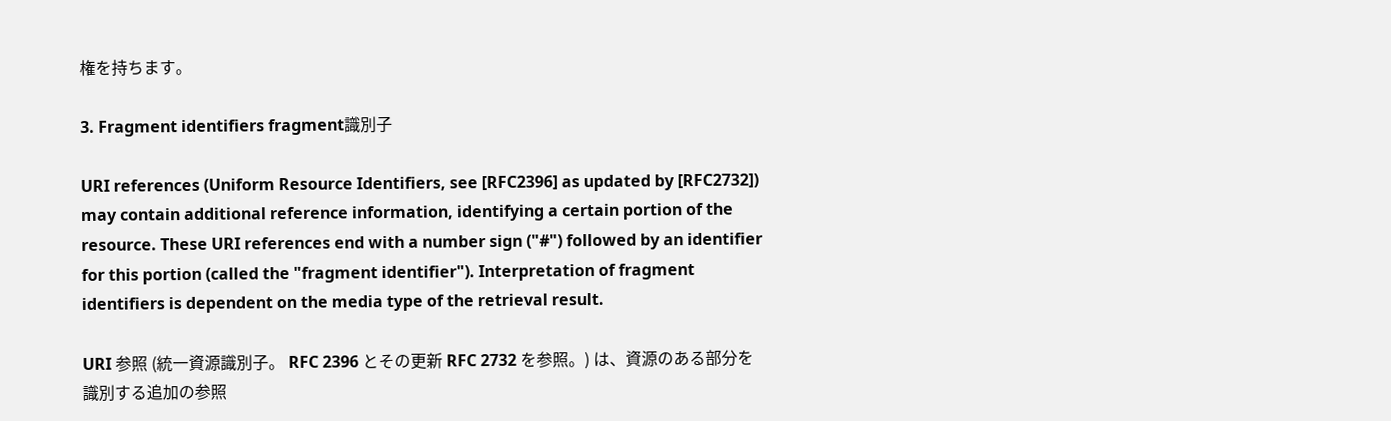権を持ちます。

3. Fragment identifiers fragment識別子

URI references (Uniform Resource Identifiers, see [RFC2396] as updated by [RFC2732]) may contain additional reference information, identifying a certain portion of the resource. These URI references end with a number sign ("#") followed by an identifier for this portion (called the "fragment identifier"). Interpretation of fragment identifiers is dependent on the media type of the retrieval result.

URI 参照 (統一資源識別子。 RFC 2396 とその更新 RFC 2732 を参照。) は、資源のある部分を識別する追加の参照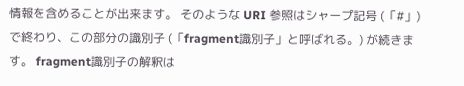情報を含めることが出来ます。 そのような URI 参照はシャープ記号 (「#」) で終わり、この部分の識別子 (「fragment識別子」と呼ばれる。) が続きます。 fragment識別子の解釈は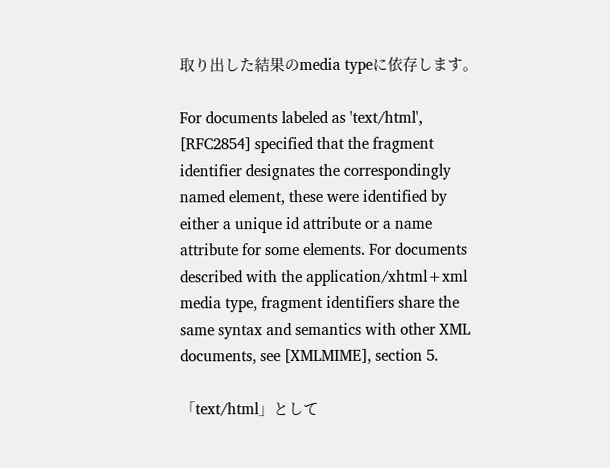取り出した結果のmedia typeに依存します。

For documents labeled as 'text/html', [RFC2854] specified that the fragment identifier designates the correspondingly named element, these were identified by either a unique id attribute or a name attribute for some elements. For documents described with the application/xhtml+xml media type, fragment identifiers share the same syntax and semantics with other XML documents, see [XMLMIME], section 5.

「text/html」として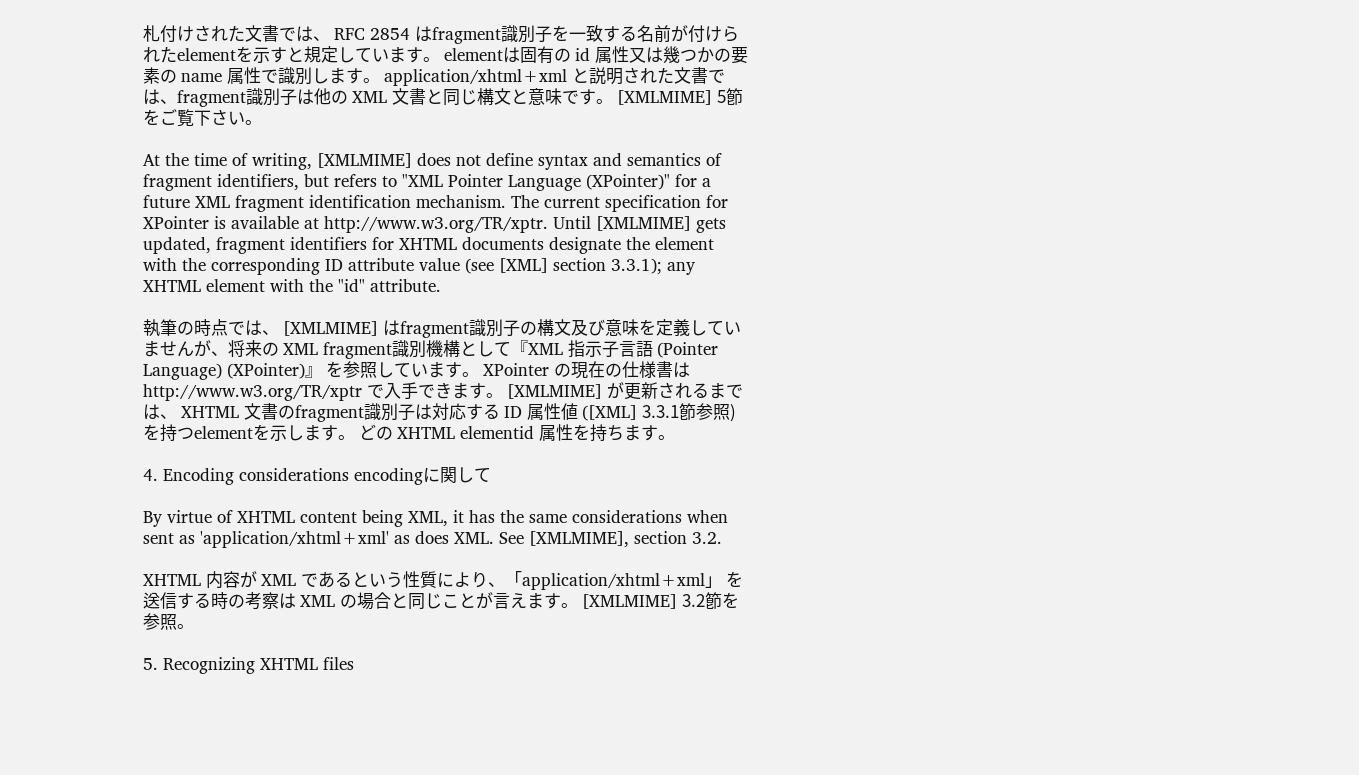札付けされた文書では、 RFC 2854 はfragment識別子を一致する名前が付けられたelementを示すと規定しています。 elementは固有の id 属性又は幾つかの要素の name 属性で識別します。 application/xhtml+xml と説明された文書では、fragment識別子は他の XML 文書と同じ構文と意味です。 [XMLMIME] 5節をご覧下さい。

At the time of writing, [XMLMIME] does not define syntax and semantics of fragment identifiers, but refers to "XML Pointer Language (XPointer)" for a future XML fragment identification mechanism. The current specification for XPointer is available at http://www.w3.org/TR/xptr. Until [XMLMIME] gets updated, fragment identifiers for XHTML documents designate the element with the corresponding ID attribute value (see [XML] section 3.3.1); any XHTML element with the "id" attribute.

執筆の時点では、 [XMLMIME] はfragment識別子の構文及び意味を定義していませんが、将来の XML fragment識別機構として『XML 指示子言語 (Pointer Language) (XPointer)』 を参照しています。 XPointer の現在の仕様書は http://www.w3.org/TR/xptr で入手できます。 [XMLMIME] が更新されるまでは、 XHTML 文書のfragment識別子は対応する ID 属性値 ([XML] 3.3.1節参照) を持つelementを示します。 どの XHTML elementid 属性を持ちます。

4. Encoding considerations encodingに関して

By virtue of XHTML content being XML, it has the same considerations when sent as 'application/xhtml+xml' as does XML. See [XMLMIME], section 3.2.

XHTML 内容が XML であるという性質により、「application/xhtml+xml」 を送信する時の考察は XML の場合と同じことが言えます。 [XMLMIME] 3.2節を参照。

5. Recognizing XHTML files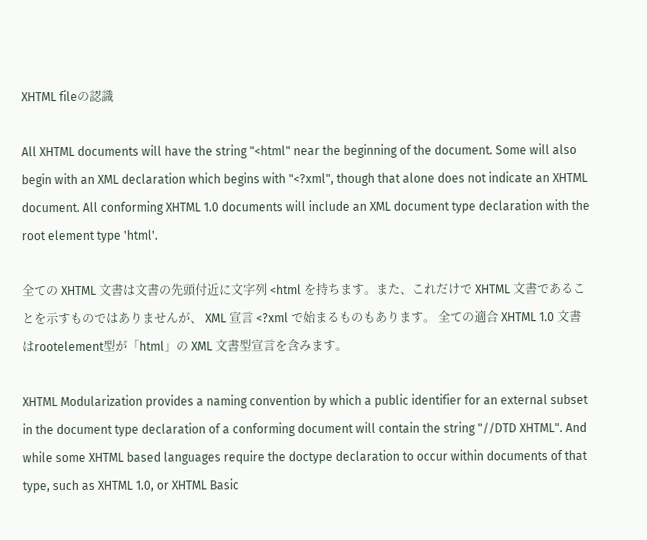XHTML fileの認識

All XHTML documents will have the string "<html" near the beginning of the document. Some will also begin with an XML declaration which begins with "<?xml", though that alone does not indicate an XHTML document. All conforming XHTML 1.0 documents will include an XML document type declaration with the root element type 'html'.

全ての XHTML 文書は文書の先頭付近に文字列 <html を持ちます。また、これだけで XHTML 文書であることを示すものではありませんが、 XML 宣言 <?xml で始まるものもあります。 全ての適合 XHTML 1.0 文書はrootelement型が「html」の XML 文書型宣言を含みます。

XHTML Modularization provides a naming convention by which a public identifier for an external subset in the document type declaration of a conforming document will contain the string "//DTD XHTML". And while some XHTML based languages require the doctype declaration to occur within documents of that type, such as XHTML 1.0, or XHTML Basic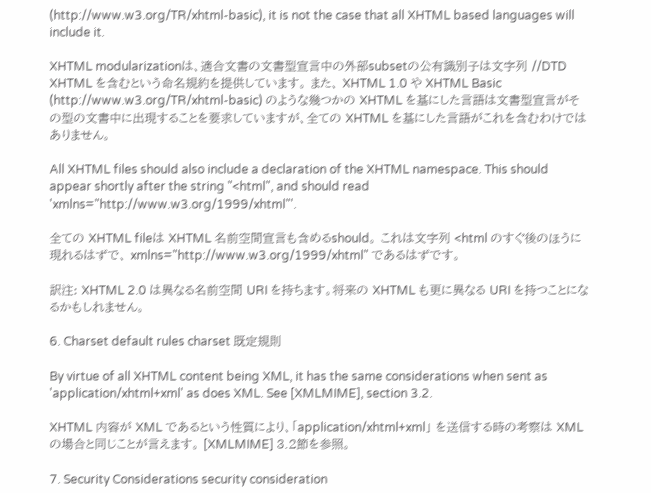(http://www.w3.org/TR/xhtml-basic), it is not the case that all XHTML based languages will include it.

XHTML modularizationは、適合文書の文書型宣言中の外部subsetの公有識別子は文字列 //DTD XHTML を含むという命名規約を提供しています。 また、 XHTML 1.0 や XHTML Basic (http://www.w3.org/TR/xhtml-basic) のような幾つかの XHTML を基にした言語は文書型宣言がその型の文書中に出現することを要求していますが、全ての XHTML を基にした言語がこれを含むわけではありません。

All XHTML files should also include a declaration of the XHTML namespace. This should appear shortly after the string "<html", and should read 'xmlns="http://www.w3.org/1999/xhtml"'.

全ての XHTML fileは XHTML 名前空間宣言も含めるshould。 これは文字列 <html のすぐ後のほうに現れるはずで、 xmlns="http://www.w3.org/1999/xhtml" であるはずです。

訳注: XHTML 2.0 は異なる名前空間 URI を持ちます。将来の XHTML も更に異なる URI を持つことになるかもしれません。

6. Charset default rules charset 既定規則

By virtue of all XHTML content being XML, it has the same considerations when sent as 'application/xhtml+xml' as does XML. See [XMLMIME], section 3.2.

XHTML 内容が XML であるという性質により、「application/xhtml+xml」 を送信する時の考察は XML の場合と同じことが言えます。 [XMLMIME] 3.2節を参照。

7. Security Considerations security consideration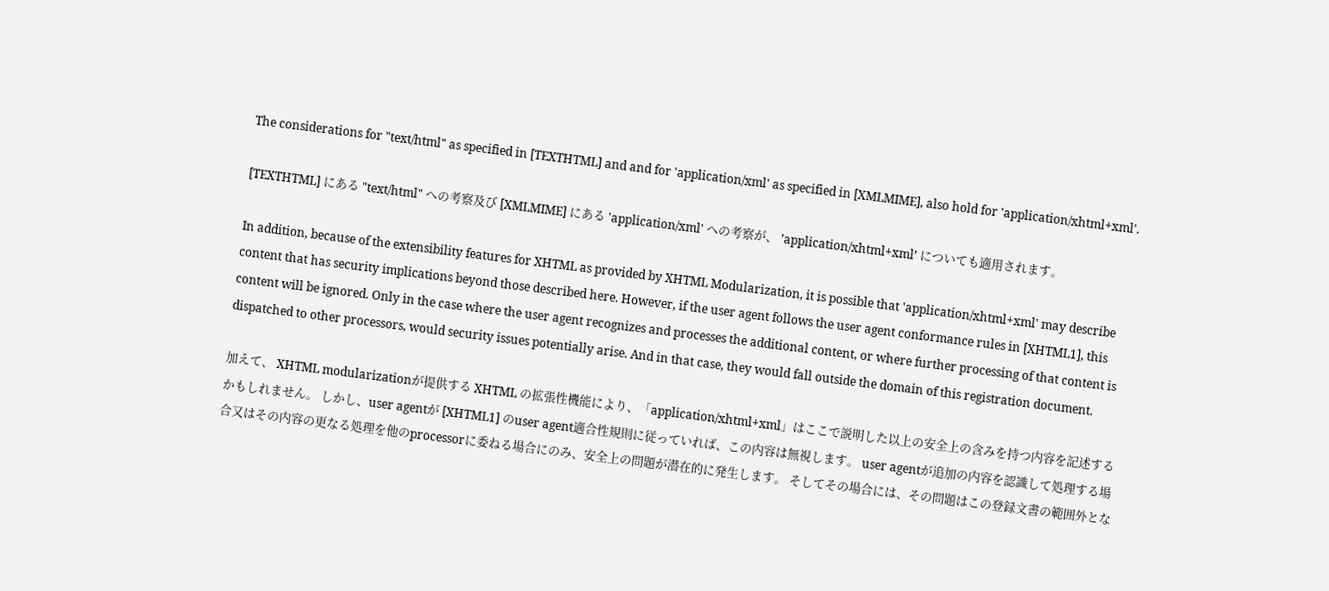The considerations for "text/html" as specified in [TEXTHTML] and and for 'application/xml' as specified in [XMLMIME], also hold for 'application/xhtml+xml'.

[TEXTHTML] にある "text/html" への考察及び [XMLMIME] にある 'application/xml' への考察が、 ’application/xhtml+xml’ についても適用されます。

In addition, because of the extensibility features for XHTML as provided by XHTML Modularization, it is possible that 'application/xhtml+xml' may describe content that has security implications beyond those described here. However, if the user agent follows the user agent conformance rules in [XHTML1], this content will be ignored. Only in the case where the user agent recognizes and processes the additional content, or where further processing of that content is dispatched to other processors, would security issues potentially arise. And in that case, they would fall outside the domain of this registration document.

加えて、 XHTML modularizationが提供する XHTML の拡張性機能により、「application/xhtml+xml」はここで説明した以上の安全上の含みを持つ内容を記述するかもしれません。 しかし、user agentが [XHTML1] のuser agent適合性規則に従っていれば、この内容は無視します。 user agentが追加の内容を認識して処理する場合又はその内容の更なる処理を他のprocessorに委ねる場合にのみ、安全上の問題が潜在的に発生します。 そしてその場合には、その問題はこの登録文書の範囲外とな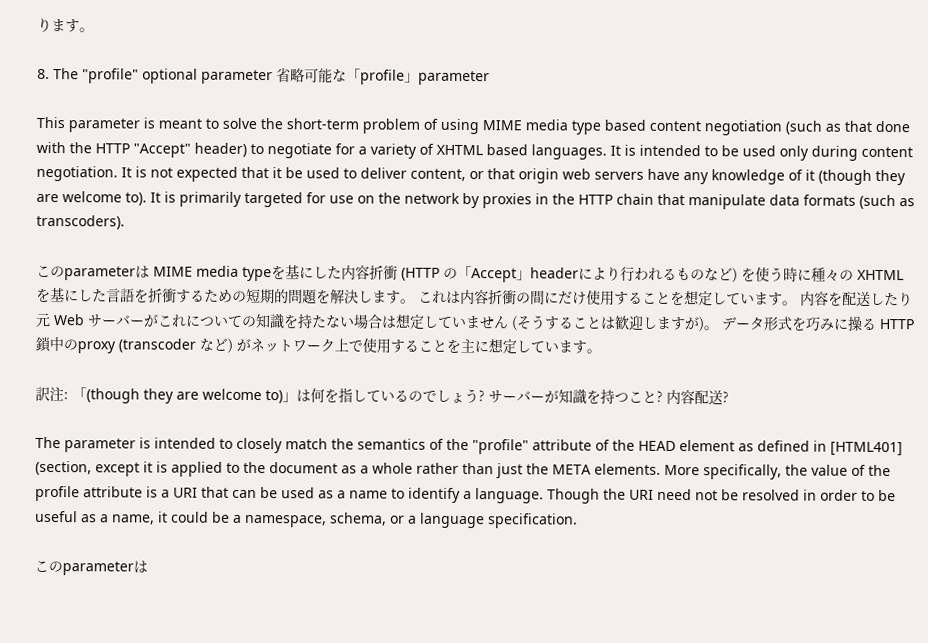ります。

8. The "profile" optional parameter 省略可能な「profile」parameter

This parameter is meant to solve the short-term problem of using MIME media type based content negotiation (such as that done with the HTTP "Accept" header) to negotiate for a variety of XHTML based languages. It is intended to be used only during content negotiation. It is not expected that it be used to deliver content, or that origin web servers have any knowledge of it (though they are welcome to). It is primarily targeted for use on the network by proxies in the HTTP chain that manipulate data formats (such as transcoders).

このparameterは MIME media typeを基にした内容折衝 (HTTP の「Accept」headerにより行われるものなど) を使う時に種々の XHTML を基にした言語を折衝するための短期的問題を解決します。 これは内容折衝の間にだけ使用することを想定しています。 内容を配送したり元 Web サーバーがこれについての知識を持たない場合は想定していません (そうすることは歓迎しますが)。 データ形式を巧みに操る HTTP 鎖中のproxy (transcoder など) がネットワーク上で使用することを主に想定しています。

訳注: 「(though they are welcome to)」は何を指しているのでしょう? サーバーが知識を持つこと? 内容配送?

The parameter is intended to closely match the semantics of the "profile" attribute of the HEAD element as defined in [HTML401] (section, except it is applied to the document as a whole rather than just the META elements. More specifically, the value of the profile attribute is a URI that can be used as a name to identify a language. Though the URI need not be resolved in order to be useful as a name, it could be a namespace, schema, or a language specification.

このparameterは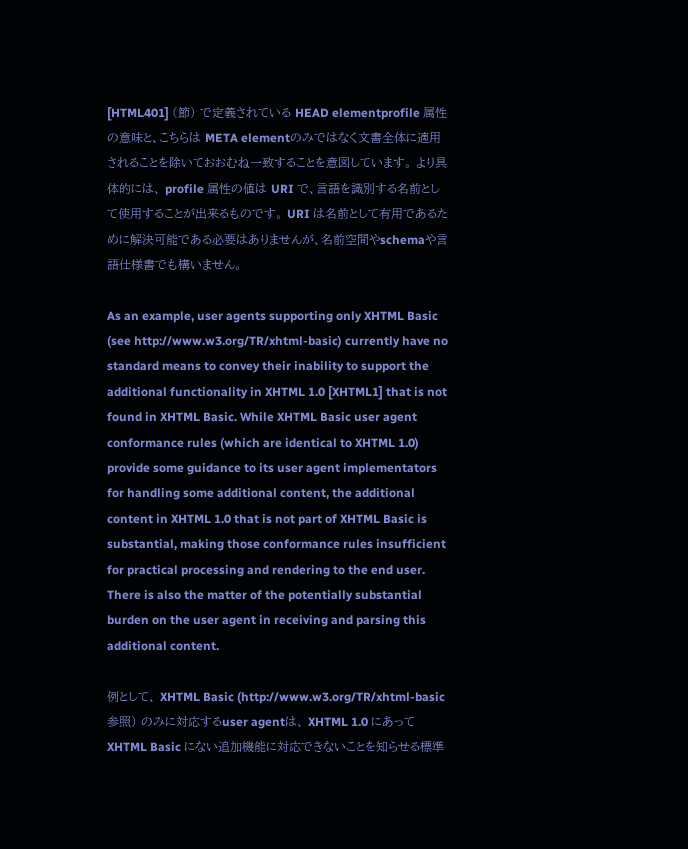[HTML401] (節) で定義されている HEAD elementprofile 属性の意味と、こちらは META elementのみではなく文書全体に適用されることを除いておおむね一致することを意図しています。 より具体的には、 profile 属性の値は URI で、言語を識別する名前として使用することが出来るものです。 URI は名前として有用であるために解決可能である必要はありませんが、名前空間やschemaや言語仕様書でも構いません。

As an example, user agents supporting only XHTML Basic (see http://www.w3.org/TR/xhtml-basic) currently have no standard means to convey their inability to support the additional functionality in XHTML 1.0 [XHTML1] that is not found in XHTML Basic. While XHTML Basic user agent conformance rules (which are identical to XHTML 1.0) provide some guidance to its user agent implementators for handling some additional content, the additional content in XHTML 1.0 that is not part of XHTML Basic is substantial, making those conformance rules insufficient for practical processing and rendering to the end user. There is also the matter of the potentially substantial burden on the user agent in receiving and parsing this additional content.

例として、 XHTML Basic (http://www.w3.org/TR/xhtml-basic 参照) のみに対応するuser agentは、 XHTML 1.0 にあって XHTML Basic にない追加機能に対応できないことを知らせる標準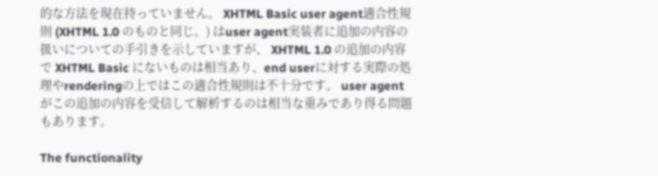的な方法を現在持っていません。 XHTML Basic user agent適合性規則 (XHTML 1.0 のものと同じ。) はuser agent実装者に追加の内容の扱いについての手引きを示していますが、 XHTML 1.0 の追加の内容で XHTML Basic にないものは相当あり、end userに対する実際の処理やrenderingの上ではこの適合性規則は不十分です。 user agentがこの追加の内容を受信して解析するのは相当な重みであり得る問題もあります。

The functionality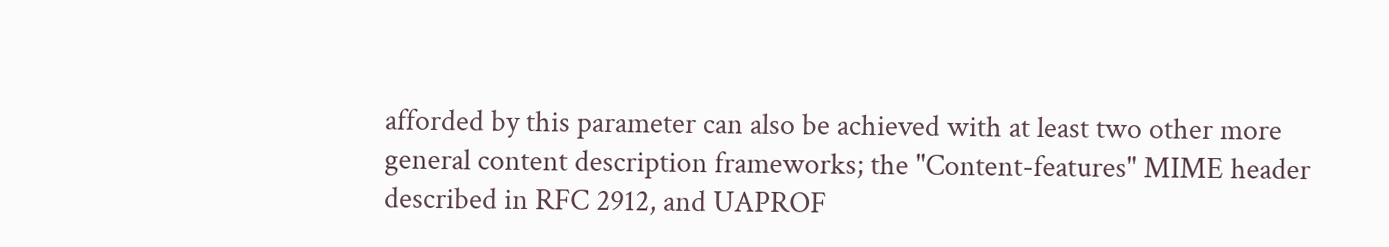afforded by this parameter can also be achieved with at least two other more general content description frameworks; the "Content-features" MIME header described in RFC 2912, and UAPROF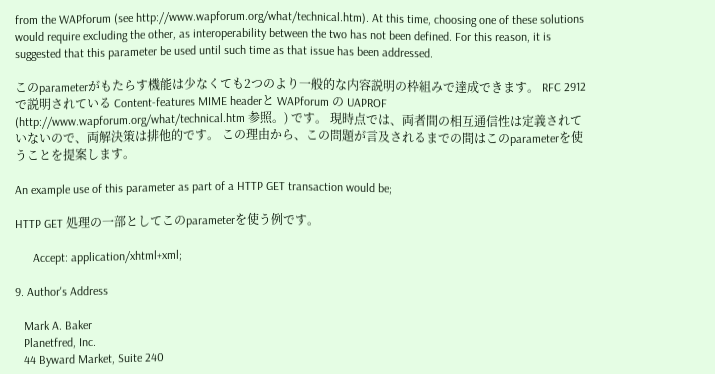from the WAPforum (see http://www.wapforum.org/what/technical.htm). At this time, choosing one of these solutions would require excluding the other, as interoperability between the two has not been defined. For this reason, it is suggested that this parameter be used until such time as that issue has been addressed.

このparameterがもたらす機能は少なくても2つのより一般的な内容説明の枠組みで達成できます。 RFC 2912 で説明されている Content-features MIME headerと WAPforum の UAPROF (http://www.wapforum.org/what/technical.htm 参照。) です。 現時点では、両者間の相互通信性は定義されていないので、両解決策は排他的です。 この理由から、この問題が言及されるまでの間はこのparameterを使うことを提案します。

An example use of this parameter as part of a HTTP GET transaction would be;

HTTP GET 処理の一部としてこのparameterを使う例です。

      Accept: application/xhtml+xml;

9. Author's Address

   Mark A. Baker
   Planetfred, Inc.
   44 Byward Market, Suite 240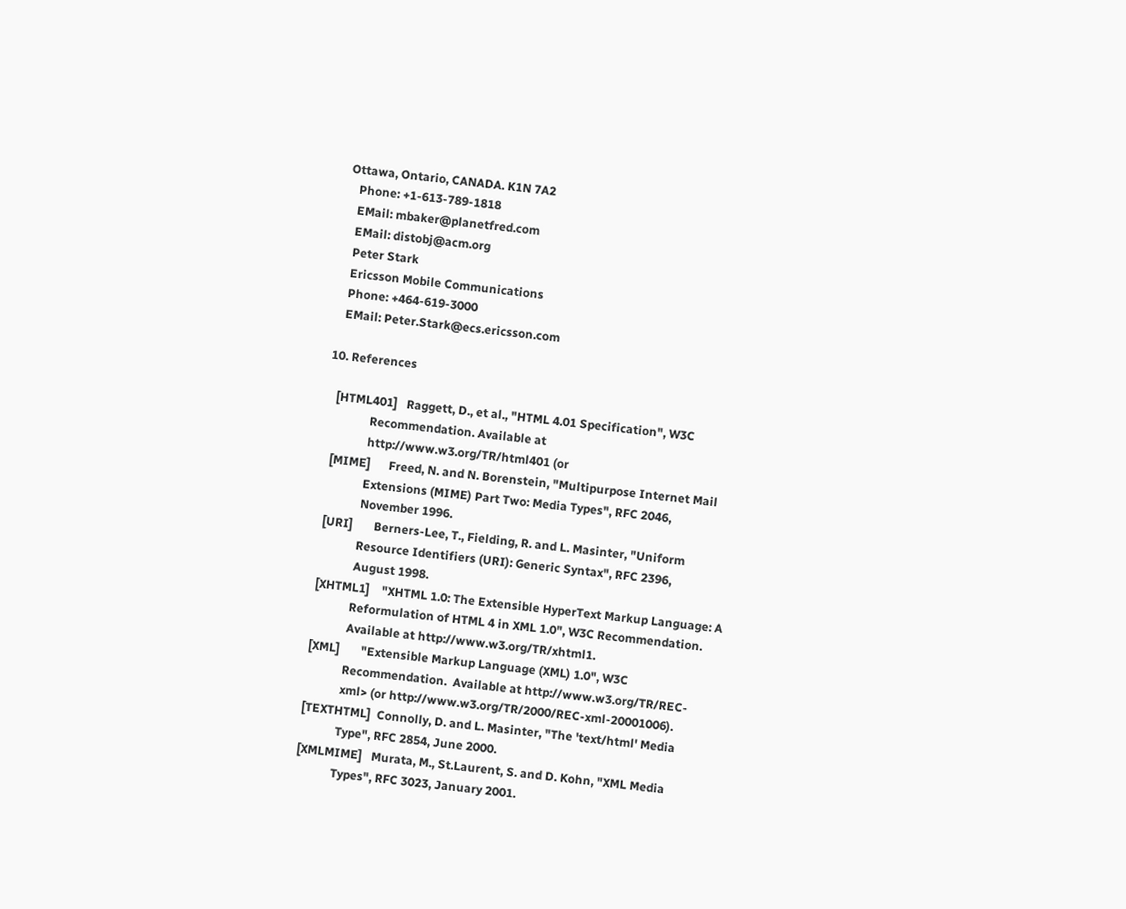Ottawa, Ontario, CANADA. K1N 7A2
   Phone: +1-613-789-1818
   EMail: mbaker@planetfred.com
   EMail: distobj@acm.org
   Peter Stark
   Ericsson Mobile Communications
   Phone: +464-619-3000
   EMail: Peter.Stark@ecs.ericsson.com

10. References

   [HTML401]   Raggett, D., et al., "HTML 4.01 Specification", W3C
               Recommendation. Available at
               http://www.w3.org/TR/html401 (or
   [MIME]      Freed, N. and N. Borenstein, "Multipurpose Internet Mail
               Extensions (MIME) Part Two: Media Types", RFC 2046,
               November 1996.
   [URI]       Berners-Lee, T., Fielding, R. and L. Masinter, "Uniform
               Resource Identifiers (URI): Generic Syntax", RFC 2396,
               August 1998.
   [XHTML1]    "XHTML 1.0: The Extensible HyperText Markup Language: A
               Reformulation of HTML 4 in XML 1.0", W3C Recommendation.
               Available at http://www.w3.org/TR/xhtml1.
   [XML]       "Extensible Markup Language (XML) 1.0", W3C
               Recommendation.  Available at http://www.w3.org/TR/REC-
               xml> (or http://www.w3.org/TR/2000/REC-xml-20001006).
   [TEXTHTML]  Connolly, D. and L. Masinter, "The 'text/html' Media
               Type", RFC 2854, June 2000.
   [XMLMIME]   Murata, M., St.Laurent, S. and D. Kohn, "XML Media
               Types", RFC 3023, January 2001.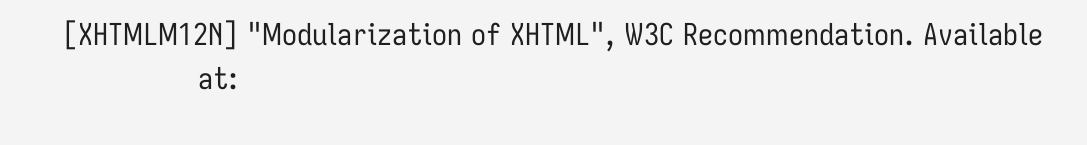[XHTMLM12N] "Modularization of XHTML", W3C Recommendation. Available
               at: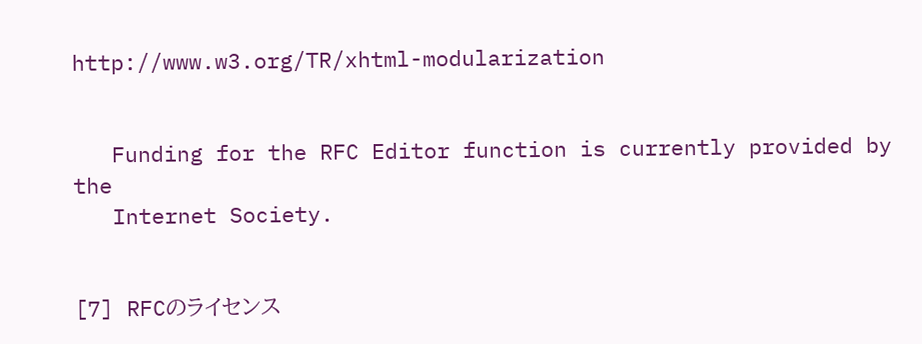http://www.w3.org/TR/xhtml-modularization


   Funding for the RFC Editor function is currently provided by the
   Internet Society.


[7] RFCのライセンス